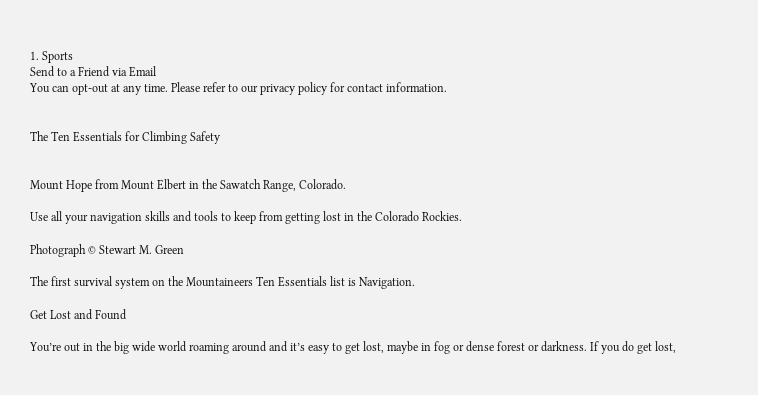1. Sports
Send to a Friend via Email
You can opt-out at any time. Please refer to our privacy policy for contact information.


The Ten Essentials for Climbing Safety


Mount Hope from Mount Elbert in the Sawatch Range, Colorado.

Use all your navigation skills and tools to keep from getting lost in the Colorado Rockies.

Photograph © Stewart M. Green

The first survival system on the Mountaineers Ten Essentials list is Navigation.

Get Lost and Found

You’re out in the big wide world roaming around and it’s easy to get lost, maybe in fog or dense forest or darkness. If you do get lost,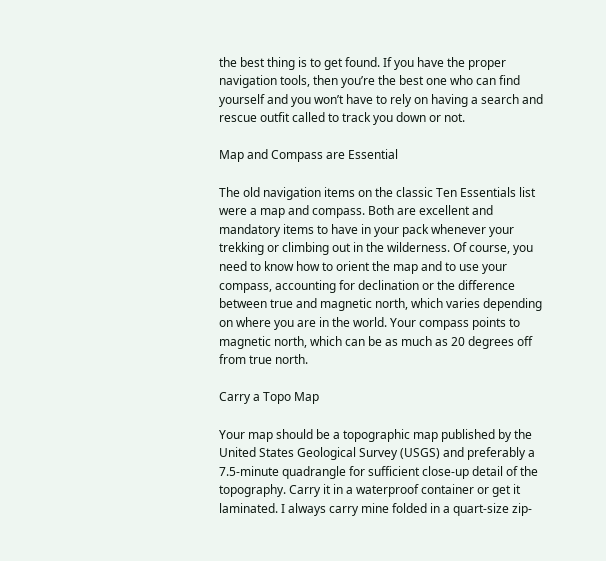the best thing is to get found. If you have the proper navigation tools, then you’re the best one who can find yourself and you won’t have to rely on having a search and rescue outfit called to track you down or not.

Map and Compass are Essential

The old navigation items on the classic Ten Essentials list were a map and compass. Both are excellent and mandatory items to have in your pack whenever your trekking or climbing out in the wilderness. Of course, you need to know how to orient the map and to use your compass, accounting for declination or the difference between true and magnetic north, which varies depending on where you are in the world. Your compass points to magnetic north, which can be as much as 20 degrees off from true north.

Carry a Topo Map

Your map should be a topographic map published by the United States Geological Survey (USGS) and preferably a 7.5-minute quadrangle for sufficient close-up detail of the topography. Carry it in a waterproof container or get it laminated. I always carry mine folded in a quart-size zip-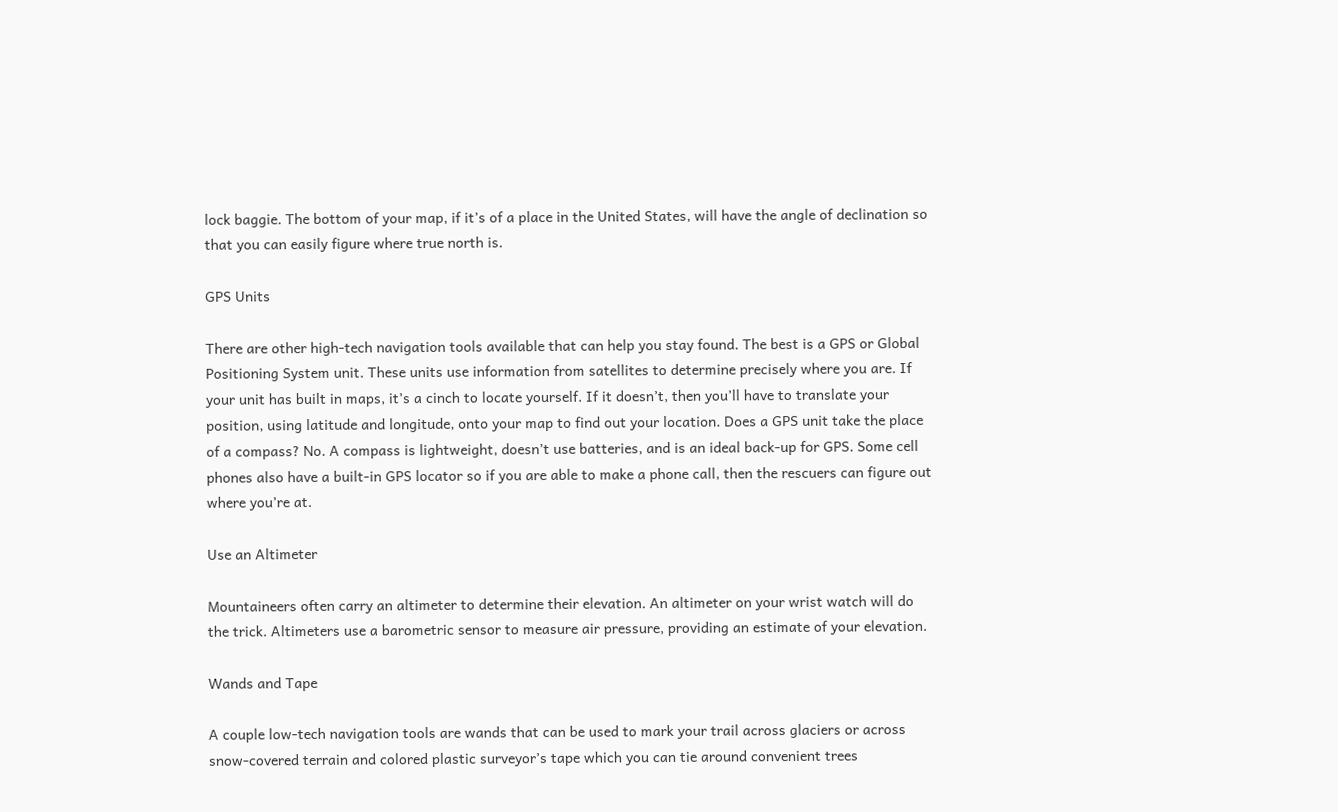lock baggie. The bottom of your map, if it’s of a place in the United States, will have the angle of declination so that you can easily figure where true north is.

GPS Units

There are other high-tech navigation tools available that can help you stay found. The best is a GPS or Global Positioning System unit. These units use information from satellites to determine precisely where you are. If your unit has built in maps, it’s a cinch to locate yourself. If it doesn’t, then you’ll have to translate your position, using latitude and longitude, onto your map to find out your location. Does a GPS unit take the place of a compass? No. A compass is lightweight, doesn’t use batteries, and is an ideal back-up for GPS. Some cell phones also have a built-in GPS locator so if you are able to make a phone call, then the rescuers can figure out where you’re at.

Use an Altimeter

Mountaineers often carry an altimeter to determine their elevation. An altimeter on your wrist watch will do the trick. Altimeters use a barometric sensor to measure air pressure, providing an estimate of your elevation.

Wands and Tape

A couple low-tech navigation tools are wands that can be used to mark your trail across glaciers or across snow-covered terrain and colored plastic surveyor’s tape which you can tie around convenient trees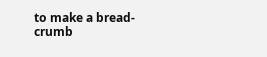to make a bread-crumb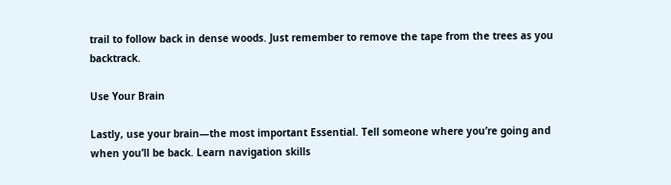trail to follow back in dense woods. Just remember to remove the tape from the trees as you backtrack.

Use Your Brain

Lastly, use your brain—the most important Essential. Tell someone where you’re going and when you’ll be back. Learn navigation skills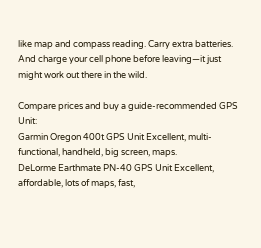like map and compass reading. Carry extra batteries. And charge your cell phone before leaving—it just might work out there in the wild.

Compare prices and buy a guide-recommended GPS Unit:
Garmin Oregon 400t GPS Unit Excellent, multi-functional, handheld, big screen, maps.
DeLorme Earthmate PN-40 GPS Unit Excellent, affordable, lots of maps, fast,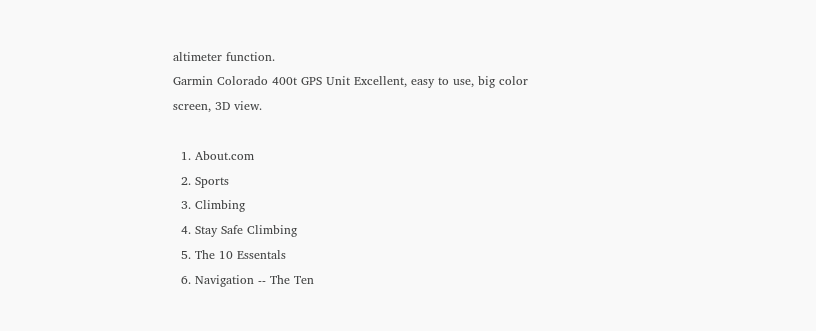altimeter function.
Garmin Colorado 400t GPS Unit Excellent, easy to use, big color screen, 3D view.

  1. About.com
  2. Sports
  3. Climbing
  4. Stay Safe Climbing
  5. The 10 Essentals
  6. Navigation -- The Ten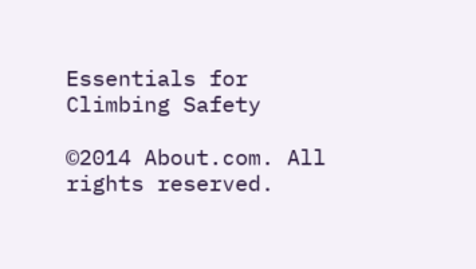Essentials for Climbing Safety

©2014 About.com. All rights reserved.